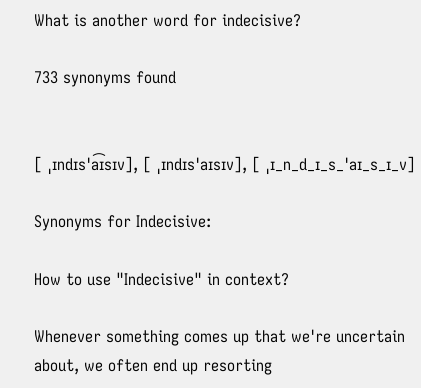What is another word for indecisive?

733 synonyms found


[ ˌɪndɪsˈa͡ɪsɪv], [ ˌɪndɪsˈaɪsɪv], [ ˌɪ_n_d_ɪ_s_ˈaɪ_s_ɪ_v]

Synonyms for Indecisive:

How to use "Indecisive" in context?

Whenever something comes up that we're uncertain about, we often end up resorting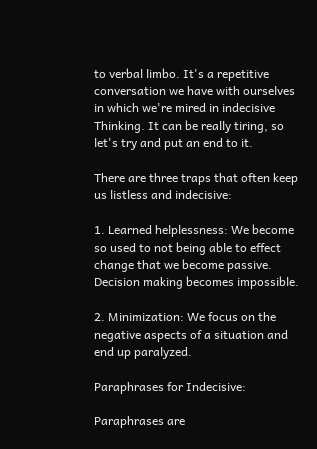to verbal limbo. It's a repetitive conversation we have with ourselves in which we're mired in indecisive Thinking. It can be really tiring, so let's try and put an end to it.

There are three traps that often keep us listless and indecisive:

1. Learned helplessness: We become so used to not being able to effect change that we become passive. Decision making becomes impossible.

2. Minimization: We focus on the negative aspects of a situation and end up paralyzed.

Paraphrases for Indecisive:

Paraphrases are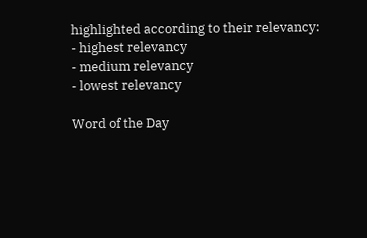highlighted according to their relevancy:
- highest relevancy
- medium relevancy
- lowest relevancy

Word of the Day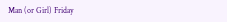Man (or Girl) Friday